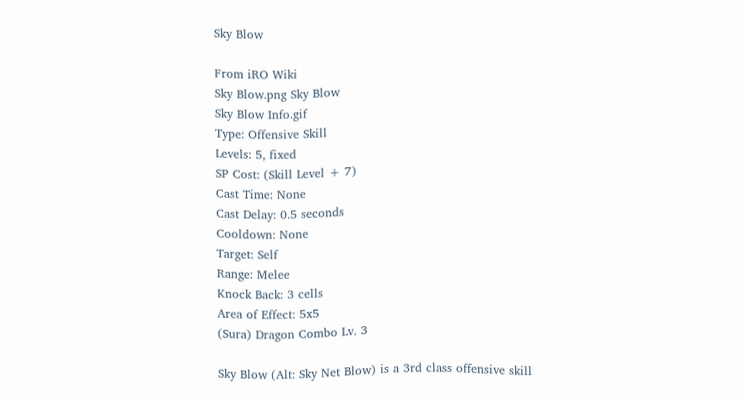Sky Blow

From iRO Wiki
Sky Blow.png Sky Blow
Sky Blow Info.gif
Type: Offensive Skill
Levels: 5, fixed
SP Cost: (Skill Level + 7)
Cast Time: None
Cast Delay: 0.5 seconds
Cooldown: None
Target: Self
Range: Melee
Knock Back: 3 cells
Area of Effect: 5x5
(Sura) Dragon Combo Lv. 3

Sky Blow (Alt: Sky Net Blow) is a 3rd class offensive skill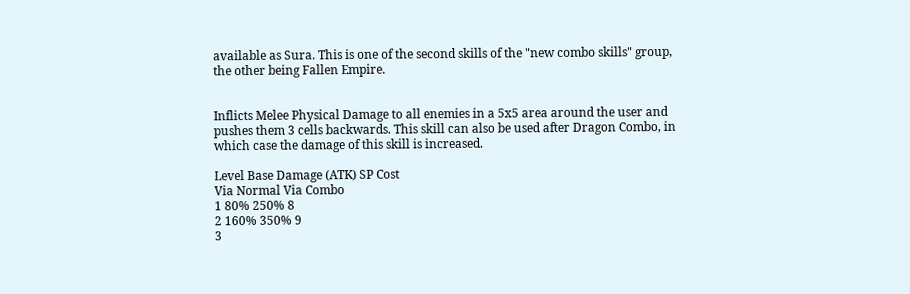available as Sura. This is one of the second skills of the "new combo skills" group, the other being Fallen Empire.


Inflicts Melee Physical Damage to all enemies in a 5x5 area around the user and pushes them 3 cells backwards. This skill can also be used after Dragon Combo, in which case the damage of this skill is increased.

Level Base Damage (ATK) SP Cost
Via Normal Via Combo
1 80% 250% 8
2 160% 350% 9
3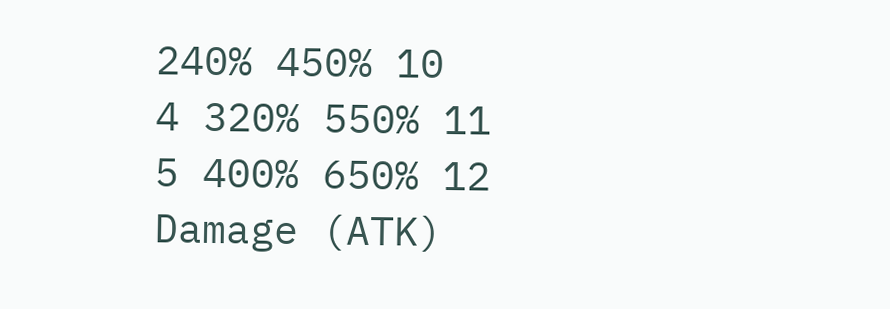240% 450% 10
4 320% 550% 11
5 400% 650% 12
Damage (ATK)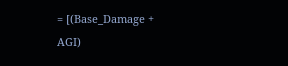= [(Base_Damage + AGI)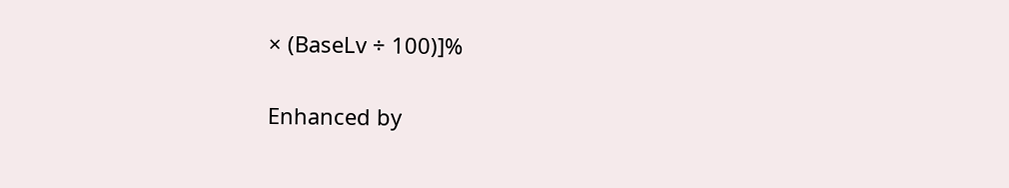× (BaseLv ÷ 100)]%


Enhanced by